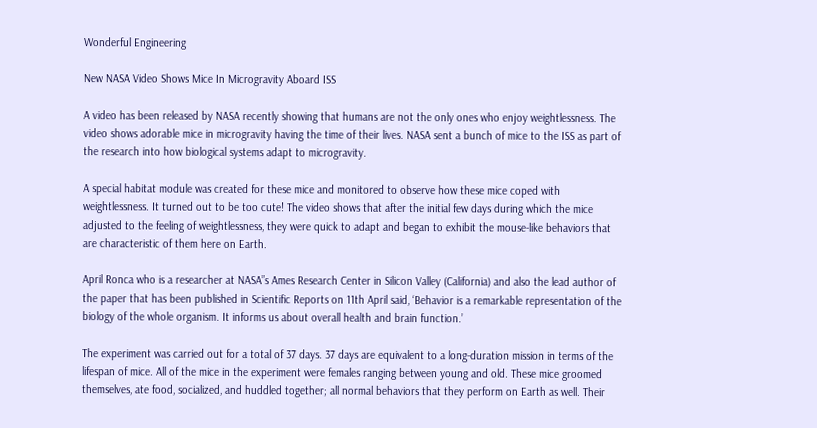Wonderful Engineering

New NASA Video Shows Mice In Microgravity Aboard ISS

A video has been released by NASA recently showing that humans are not the only ones who enjoy weightlessness. The video shows adorable mice in microgravity having the time of their lives. NASA sent a bunch of mice to the ISS as part of the research into how biological systems adapt to microgravity.

A special habitat module was created for these mice and monitored to observe how these mice coped with weightlessness. It turned out to be too cute! The video shows that after the initial few days during which the mice adjusted to the feeling of weightlessness, they were quick to adapt and began to exhibit the mouse-like behaviors that are characteristic of them here on Earth.

April Ronca who is a researcher at NASA”s Ames Research Center in Silicon Valley (California) and also the lead author of the paper that has been published in Scientific Reports on 11th April said, ‘Behavior is a remarkable representation of the biology of the whole organism. It informs us about overall health and brain function.’

The experiment was carried out for a total of 37 days. 37 days are equivalent to a long-duration mission in terms of the lifespan of mice. All of the mice in the experiment were females ranging between young and old. These mice groomed themselves, ate food, socialized, and huddled together; all normal behaviors that they perform on Earth as well. Their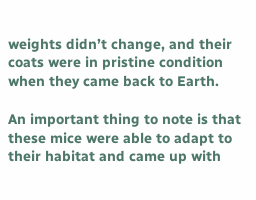weights didn’t change, and their coats were in pristine condition when they came back to Earth.

An important thing to note is that these mice were able to adapt to their habitat and came up with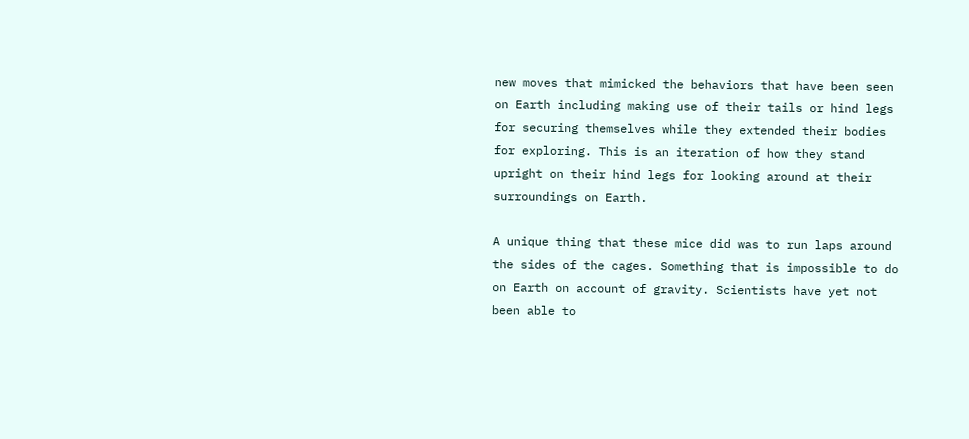new moves that mimicked the behaviors that have been seen on Earth including making use of their tails or hind legs for securing themselves while they extended their bodies for exploring. This is an iteration of how they stand upright on their hind legs for looking around at their surroundings on Earth.

A unique thing that these mice did was to run laps around the sides of the cages. Something that is impossible to do on Earth on account of gravity. Scientists have yet not been able to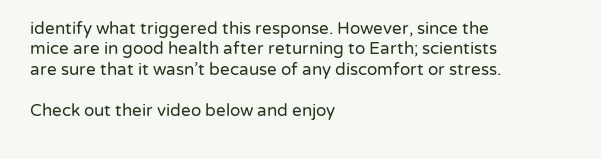identify what triggered this response. However, since the mice are in good health after returning to Earth; scientists are sure that it wasn’t because of any discomfort or stress.

Check out their video below and enjoy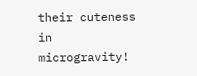their cuteness in microgravity!